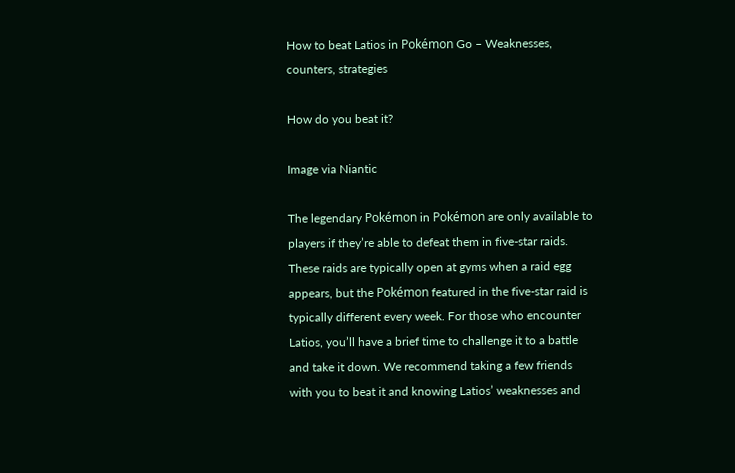How to beat Latios in Pokémon Go – Weaknesses, counters, strategies

How do you beat it?

Image via Niantic

The legendary Pokémon in Pokémon are only available to players if they’re able to defeat them in five-star raids. These raids are typically open at gyms when a raid egg appears, but the Pokémon featured in the five-star raid is typically different every week. For those who encounter Latios, you’ll have a brief time to challenge it to a battle and take it down. We recommend taking a few friends with you to beat it and knowing Latios’ weaknesses and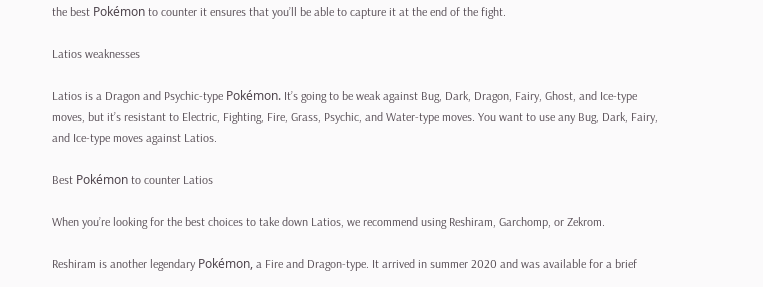the best Pokémon to counter it ensures that you’ll be able to capture it at the end of the fight.

Latios weaknesses

Latios is a Dragon and Psychic-type Pokémon. It’s going to be weak against Bug, Dark, Dragon, Fairy, Ghost, and Ice-type moves, but it’s resistant to Electric, Fighting, Fire, Grass, Psychic, and Water-type moves. You want to use any Bug, Dark, Fairy, and Ice-type moves against Latios.

Best Pokémon to counter Latios

When you’re looking for the best choices to take down Latios, we recommend using Reshiram, Garchomp, or Zekrom.

Reshiram is another legendary Pokémon, a Fire and Dragon-type. It arrived in summer 2020 and was available for a brief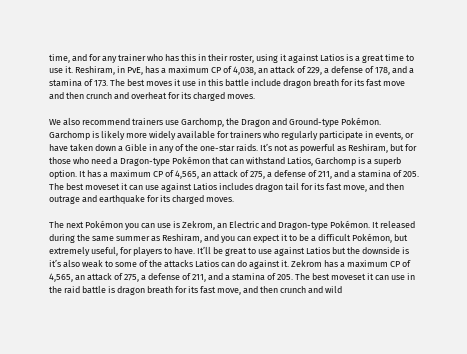time, and for any trainer who has this in their roster, using it against Latios is a great time to use it. Reshiram, in PvE, has a maximum CP of 4,038, an attack of 229, a defense of 178, and a stamina of 173. The best moves it use in this battle include dragon breath for its fast move and then crunch and overheat for its charged moves.

We also recommend trainers use Garchomp, the Dragon and Ground-type Pokémon. Garchomp is likely more widely available for trainers who regularly participate in events, or have taken down a Gible in any of the one-star raids. It’s not as powerful as Reshiram, but for those who need a Dragon-type Pokémon that can withstand Latios, Garchomp is a superb option. It has a maximum CP of 4,565, an attack of 275, a defense of 211, and a stamina of 205. The best moveset it can use against Latios includes dragon tail for its fast move, and then outrage and earthquake for its charged moves.

The next Pokémon you can use is Zekrom, an Electric and Dragon-type Pokémon. It released during the same summer as Reshiram, and you can expect it to be a difficult Pokémon, but extremely useful, for players to have. It’ll be great to use against Latios but the downside is it’s also weak to some of the attacks Latios can do against it. Zekrom has a maximum CP of 4,565, an attack of 275, a defense of 211, and a stamina of 205. The best moveset it can use in the raid battle is dragon breath for its fast move, and then crunch and wild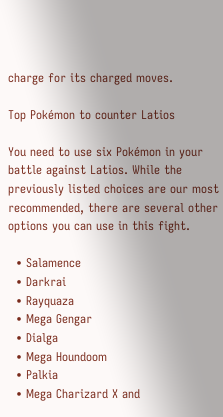charge for its charged moves.

Top Pokémon to counter Latios

You need to use six Pokémon in your battle against Latios. While the previously listed choices are our most recommended, there are several other options you can use in this fight.

  • Salamence
  • Darkrai
  • Rayquaza
  • Mega Gengar
  • Dialga
  • Mega Houndoom
  • Palkia
  • Mega Charizard X and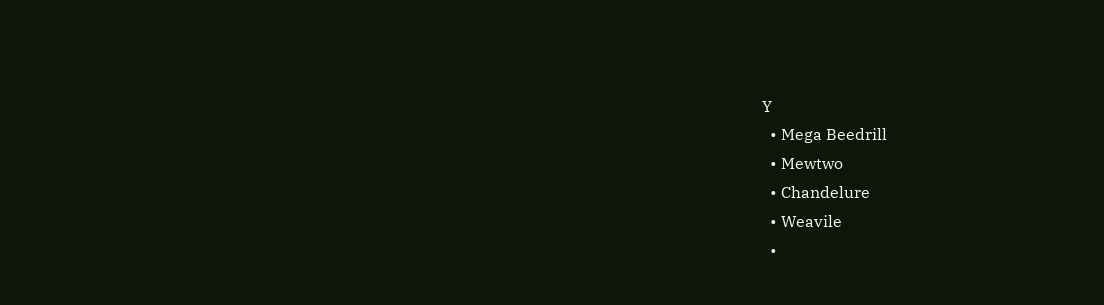Y
  • Mega Beedrill
  • Mewtwo
  • Chandelure
  • Weavile
  •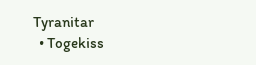Tyranitar
  • Togekiss